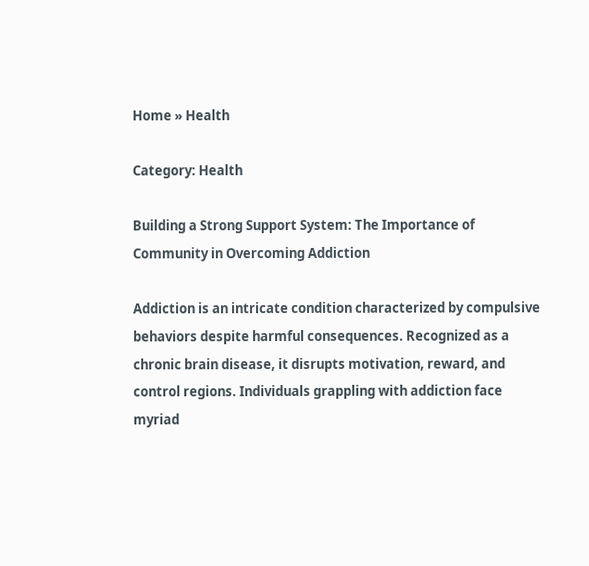Home » Health

Category: Health

Building a Strong Support System: The Importance of Community in Overcoming Addiction

Addiction is an intricate condition characterized by compulsive behaviors despite harmful consequences. Recognized as a chronic brain disease, it disrupts motivation, reward, and control regions. Individuals grappling with addiction face myriad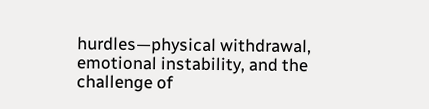hurdles—physical withdrawal, emotional instability, and the challenge of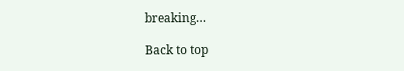breaking…

Back to top